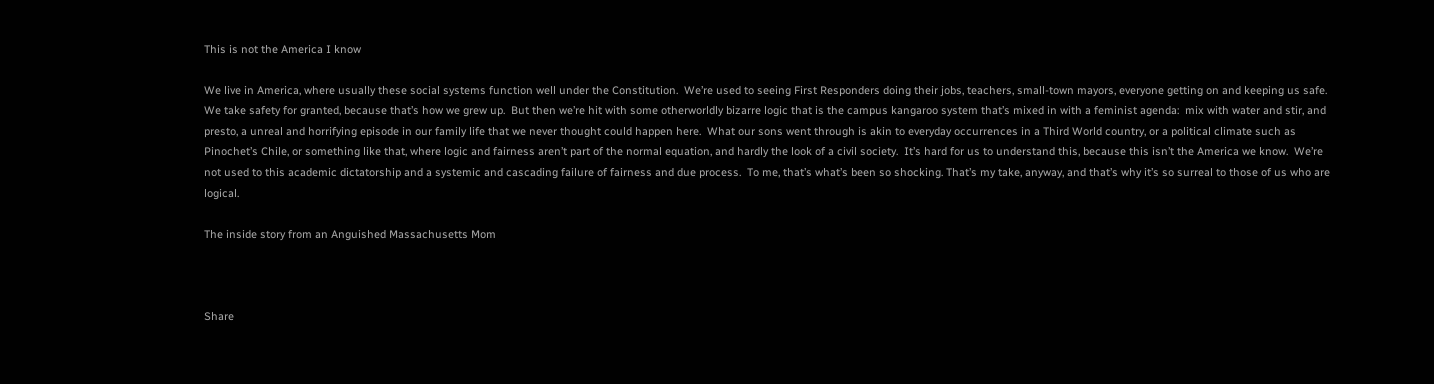This is not the America I know

We live in America, where usually these social systems function well under the Constitution.  We’re used to seeing First Responders doing their jobs, teachers, small-town mayors, everyone getting on and keeping us safe.  We take safety for granted, because that’s how we grew up.  But then we’re hit with some otherworldly bizarre logic that is the campus kangaroo system that’s mixed in with a feminist agenda:  mix with water and stir, and presto, a unreal and horrifying episode in our family life that we never thought could happen here.  What our sons went through is akin to everyday occurrences in a Third World country, or a political climate such as Pinochet’s Chile, or something like that, where logic and fairness aren’t part of the normal equation, and hardly the look of a civil society.  It’s hard for us to understand this, because this isn’t the America we know.  We’re not used to this academic dictatorship and a systemic and cascading failure of fairness and due process.  To me, that’s what’s been so shocking. That’s my take, anyway, and that’s why it’s so surreal to those of us who are logical.

The inside story from an Anguished Massachusetts Mom



Share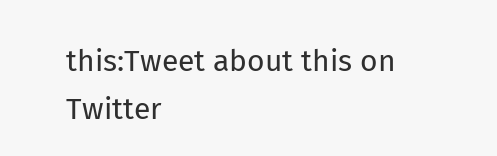this:Tweet about this on Twitter